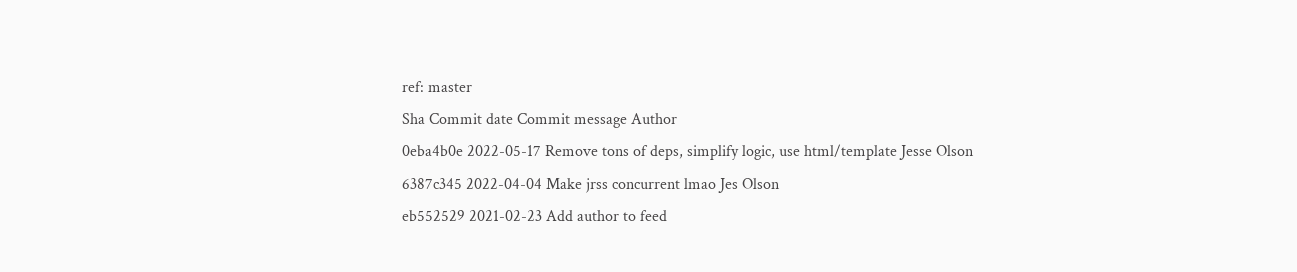ref: master
Sha Commit date Commit message Author
0eba4b0e 2022-05-17 Remove tons of deps, simplify logic, use html/template Jesse Olson
6387c345 2022-04-04 Make jrss concurrent lmao Jes Olson
eb552529 2021-02-23 Add author to feed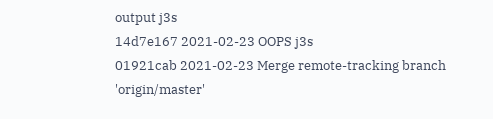output j3s
14d7e167 2021-02-23 OOPS j3s
01921cab 2021-02-23 Merge remote-tracking branch 'origin/master'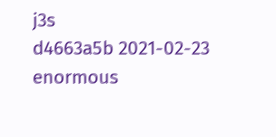j3s
d4663a5b 2021-02-23 enormous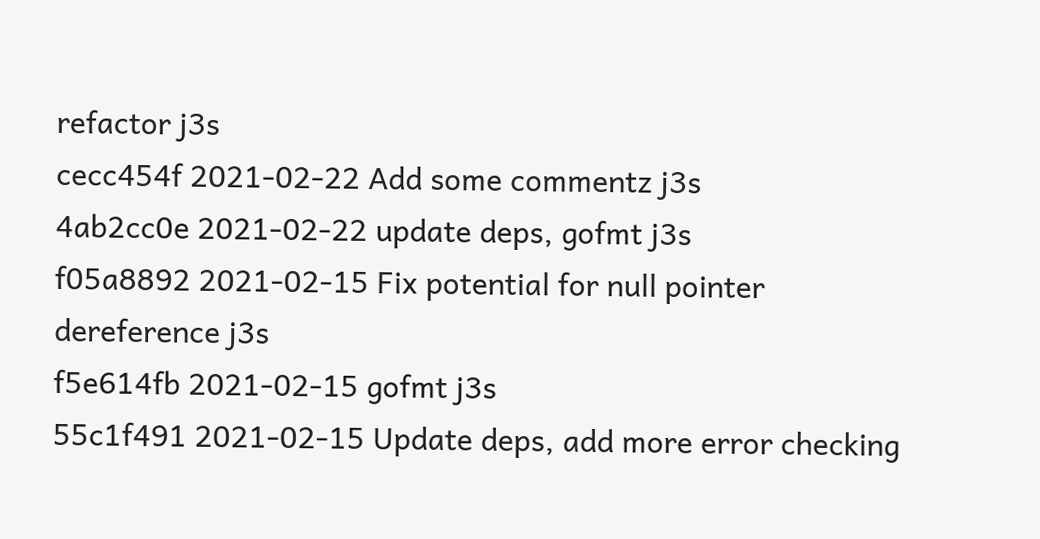refactor j3s
cecc454f 2021-02-22 Add some commentz j3s
4ab2cc0e 2021-02-22 update deps, gofmt j3s
f05a8892 2021-02-15 Fix potential for null pointer dereference j3s
f5e614fb 2021-02-15 gofmt j3s
55c1f491 2021-02-15 Update deps, add more error checking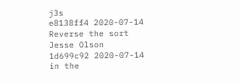j3s
e8138ff4 2020-07-14 Reverse the sort Jesse Olson
1d699c92 2020-07-14 in the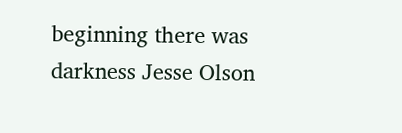beginning there was darkness Jesse Olson